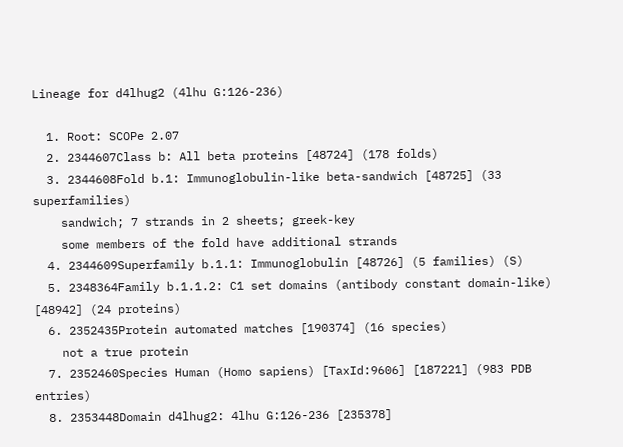Lineage for d4lhug2 (4lhu G:126-236)

  1. Root: SCOPe 2.07
  2. 2344607Class b: All beta proteins [48724] (178 folds)
  3. 2344608Fold b.1: Immunoglobulin-like beta-sandwich [48725] (33 superfamilies)
    sandwich; 7 strands in 2 sheets; greek-key
    some members of the fold have additional strands
  4. 2344609Superfamily b.1.1: Immunoglobulin [48726] (5 families) (S)
  5. 2348364Family b.1.1.2: C1 set domains (antibody constant domain-like) [48942] (24 proteins)
  6. 2352435Protein automated matches [190374] (16 species)
    not a true protein
  7. 2352460Species Human (Homo sapiens) [TaxId:9606] [187221] (983 PDB entries)
  8. 2353448Domain d4lhug2: 4lhu G:126-236 [235378]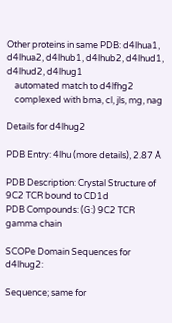Other proteins in same PDB: d4lhua1, d4lhua2, d4lhub1, d4lhub2, d4lhud1, d4lhud2, d4lhug1
    automated match to d4lfhg2
    complexed with bma, cl, jls, mg, nag

Details for d4lhug2

PDB Entry: 4lhu (more details), 2.87 Å

PDB Description: Crystal Structure of 9C2 TCR bound to CD1d
PDB Compounds: (G:) 9C2 TCR gamma chain

SCOPe Domain Sequences for d4lhug2:

Sequence; same for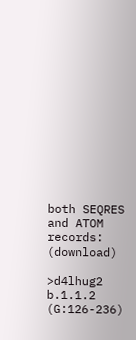both SEQRES and ATOM records: (download)

>d4lhug2 b.1.1.2 (G:126-236)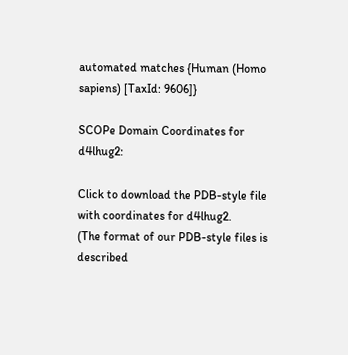automated matches {Human (Homo sapiens) [TaxId: 9606]}

SCOPe Domain Coordinates for d4lhug2:

Click to download the PDB-style file with coordinates for d4lhug2.
(The format of our PDB-style files is described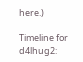here.)

Timeline for d4lhug2: